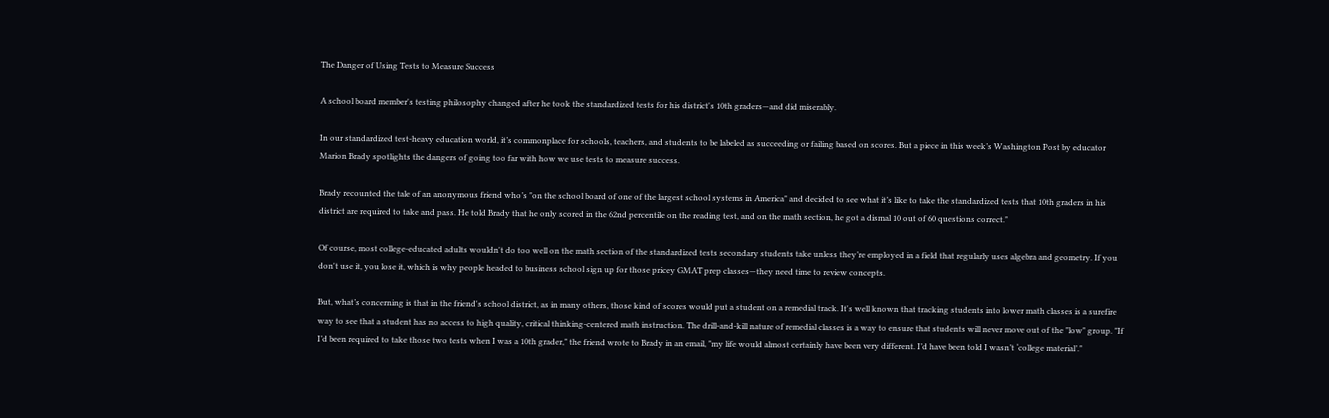The Danger of Using Tests to Measure Success

A school board member's testing philosophy changed after he took the standardized tests for his district's 10th graders—and did miserably.

In our standardized test-heavy education world, it’s commonplace for schools, teachers, and students to be labeled as succeeding or failing based on scores. But a piece in this week’s Washington Post by educator Marion Brady spotlights the dangers of going too far with how we use tests to measure success.

Brady recounted the tale of an anonymous friend who’s "on the school board of one of the largest school systems in America" and decided to see what it’s like to take the standardized tests that 10th graders in his district are required to take and pass. He told Brady that he only scored in the 62nd percentile on the reading test, and on the math section, he got a dismal 10 out of 60 questions correct."

Of course, most college-educated adults wouldn't do too well on the math section of the standardized tests secondary students take unless they’re employed in a field that regularly uses algebra and geometry. If you don't use it, you lose it, which is why people headed to business school sign up for those pricey GMAT prep classes—they need time to review concepts.

But, what’s concerning is that in the friend's school district, as in many others, those kind of scores would put a student on a remedial track. It's well known that tracking students into lower math classes is a surefire way to see that a student has no access to high quality, critical thinking-centered math instruction. The drill-and-kill nature of remedial classes is a way to ensure that students will never move out of the "low" group. "If I’d been required to take those two tests when I was a 10th grader," the friend wrote to Brady in an email, "my life would almost certainly have been very different. I’d have been told I wasn’t ‘college material’."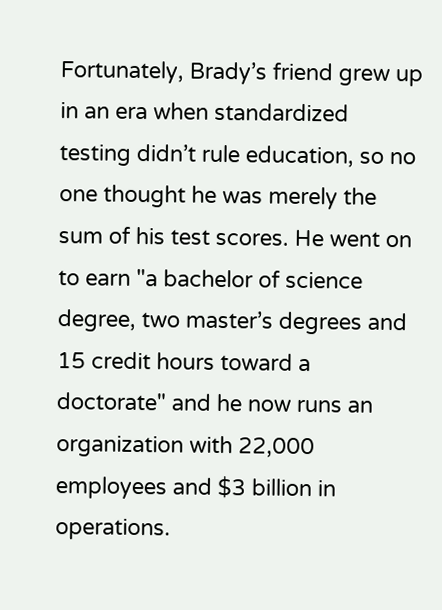Fortunately, Brady’s friend grew up in an era when standardized testing didn’t rule education, so no one thought he was merely the sum of his test scores. He went on to earn "a bachelor of science degree, two master’s degrees and 15 credit hours toward a doctorate" and he now runs an organization with 22,000 employees and $3 billion in operations.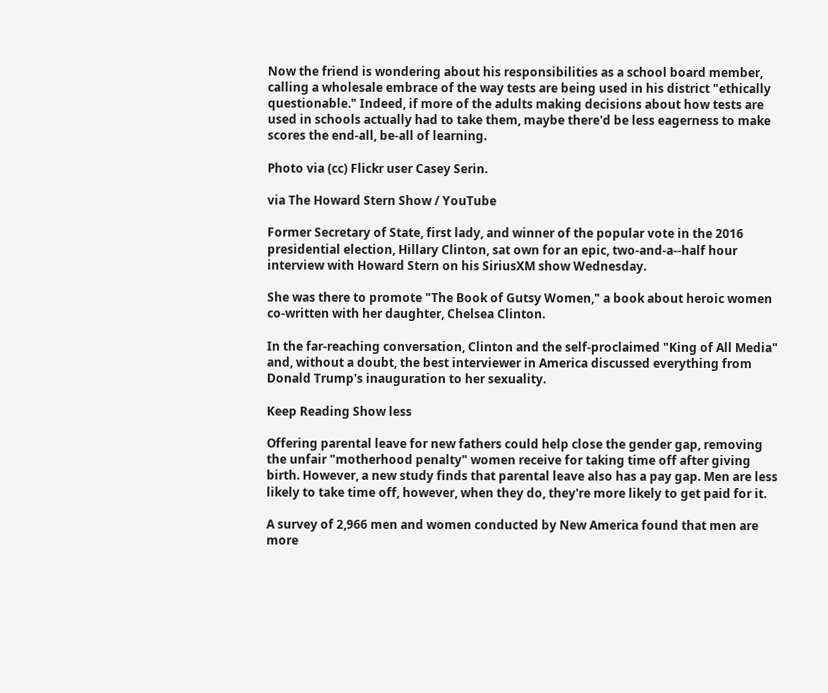Now the friend is wondering about his responsibilities as a school board member, calling a wholesale embrace of the way tests are being used in his district "ethically questionable." Indeed, if more of the adults making decisions about how tests are used in schools actually had to take them, maybe there'd be less eagerness to make scores the end-all, be-all of learning.

Photo via (cc) Flickr user Casey Serin.

via The Howard Stern Show / YouTube

Former Secretary of State, first lady, and winner of the popular vote in the 2016 presidential election, Hillary Clinton, sat own for an epic, two-and-a--half hour interview with Howard Stern on his SiriusXM show Wednesday.

She was there to promote "The Book of Gutsy Women," a book about heroic women co-written with her daughter, Chelsea Clinton.

In the far-reaching conversation, Clinton and the self-proclaimed "King of All Media" and, without a doubt, the best interviewer in America discussed everything from Donald Trump's inauguration to her sexuality.

Keep Reading Show less

Offering parental leave for new fathers could help close the gender gap, removing the unfair "motherhood penalty" women receive for taking time off after giving birth. However, a new study finds that parental leave also has a pay gap. Men are less likely to take time off, however, when they do, they're more likely to get paid for it.

A survey of 2,966 men and women conducted by New America found that men are more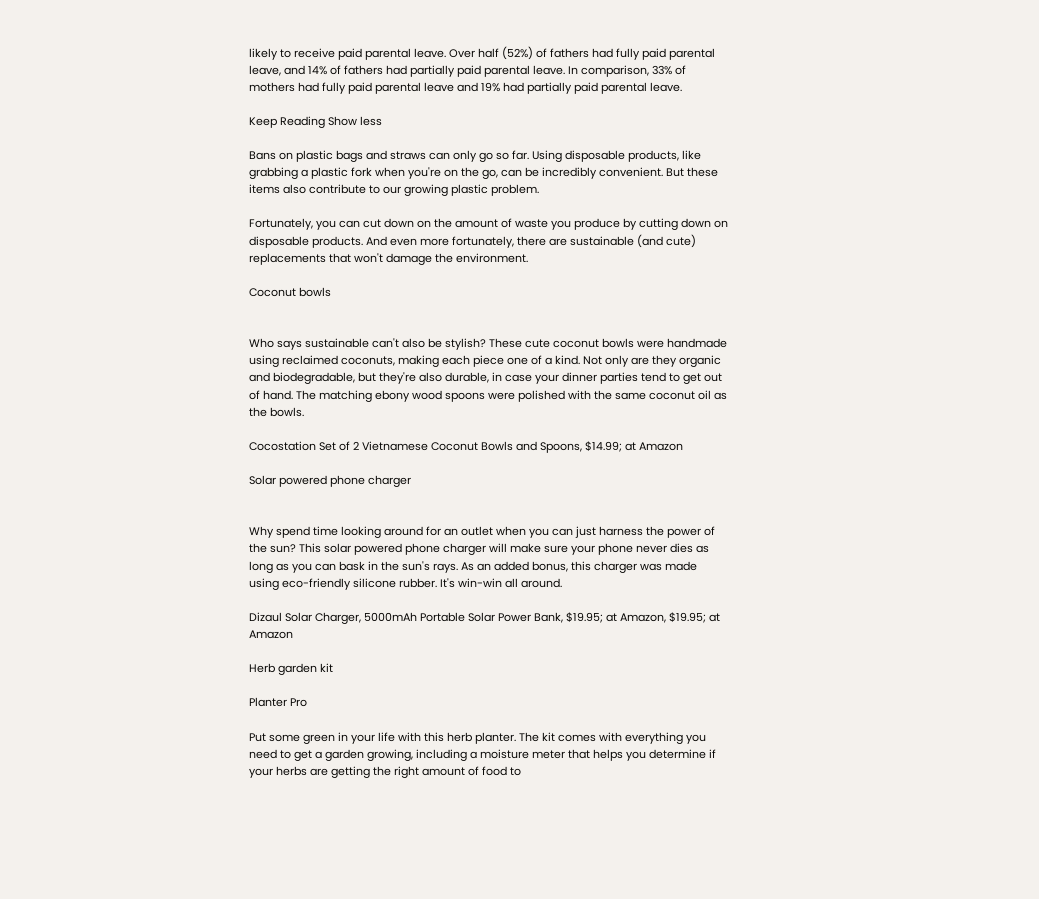likely to receive paid parental leave. Over half (52%) of fathers had fully paid parental leave, and 14% of fathers had partially paid parental leave. In comparison, 33% of mothers had fully paid parental leave and 19% had partially paid parental leave.

Keep Reading Show less

Bans on plastic bags and straws can only go so far. Using disposable products, like grabbing a plastic fork when you're on the go, can be incredibly convenient. But these items also contribute to our growing plastic problem.

Fortunately, you can cut down on the amount of waste you produce by cutting down on disposable products. And even more fortunately, there are sustainable (and cute) replacements that won't damage the environment.

Coconut bowls


Who says sustainable can't also be stylish? These cute coconut bowls were handmade using reclaimed coconuts, making each piece one of a kind. Not only are they organic and biodegradable, but they're also durable, in case your dinner parties tend to get out of hand. The matching ebony wood spoons were polished with the same coconut oil as the bowls.

Cocostation Set of 2 Vietnamese Coconut Bowls and Spoons, $14.99; at Amazon

Solar powered phone charger


Why spend time looking around for an outlet when you can just harness the power of the sun? This solar powered phone charger will make sure your phone never dies as long as you can bask in the sun's rays. As an added bonus, this charger was made using eco-friendly silicone rubber. It's win-win all around.

Dizaul Solar Charger, 5000mAh Portable Solar Power Bank, $19.95; at Amazon, $19.95; at Amazon

Herb garden kit

Planter Pro

Put some green in your life with this herb planter. The kit comes with everything you need to get a garden growing, including a moisture meter that helps you determine if your herbs are getting the right amount of food to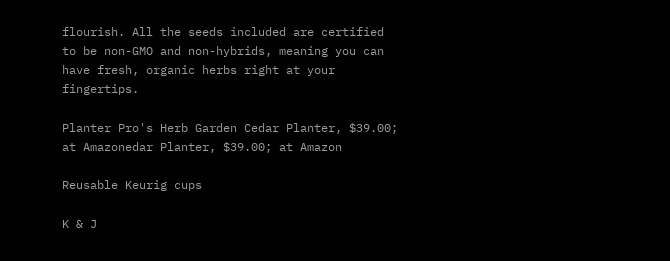flourish. All the seeds included are certified to be non-GMO and non-hybrids, meaning you can have fresh, organic herbs right at your fingertips.

Planter Pro's Herb Garden Cedar Planter, $39.00; at Amazonedar Planter, $39.00; at Amazon

Reusable Keurig cups

K & J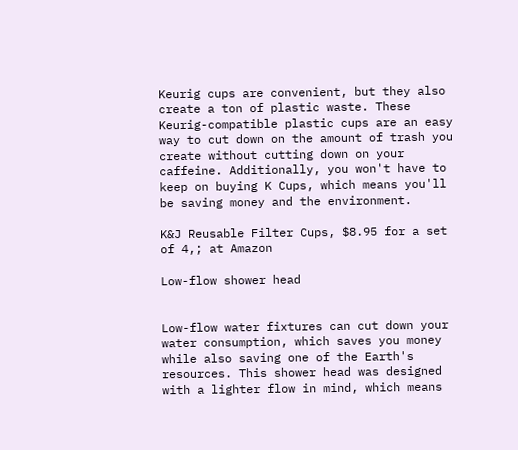Keurig cups are convenient, but they also create a ton of plastic waste. These Keurig-compatible plastic cups are an easy way to cut down on the amount of trash you create without cutting down on your caffeine. Additionally, you won't have to keep on buying K Cups, which means you'll be saving money and the environment.

K&J Reusable Filter Cups, $8.95 for a set of 4,; at Amazon

Low-flow shower head


Low-flow water fixtures can cut down your water consumption, which saves you money while also saving one of the Earth's resources. This shower head was designed with a lighter flow in mind, which means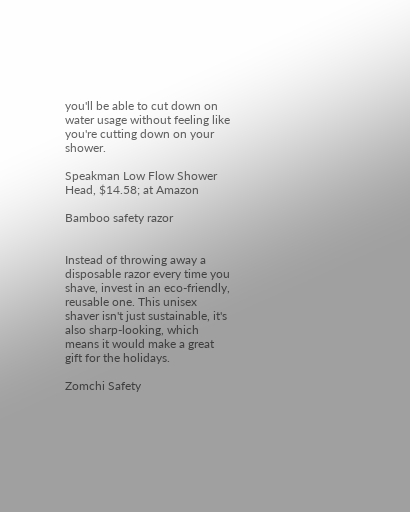you'll be able to cut down on water usage without feeling like you're cutting down on your shower.

Speakman Low Flow Shower Head, $14.58; at Amazon

Bamboo safety razor


Instead of throwing away a disposable razor every time you shave, invest in an eco-friendly, reusable one. This unisex shaver isn't just sustainable, it's also sharp-looking, which means it would make a great gift for the holidays.

Zomchi Safety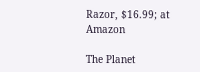Razor, $16.99; at Amazon

The Planet